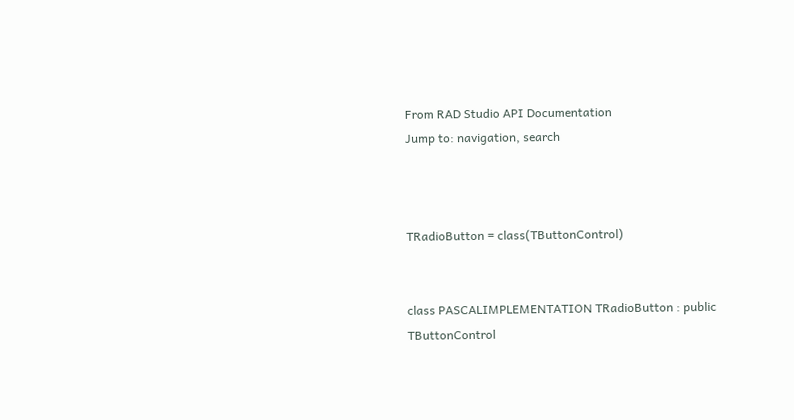From RAD Studio API Documentation
Jump to: navigation, search



TRadioButton = class(TButtonControl)


class PASCALIMPLEMENTATION TRadioButton : public TButtonControl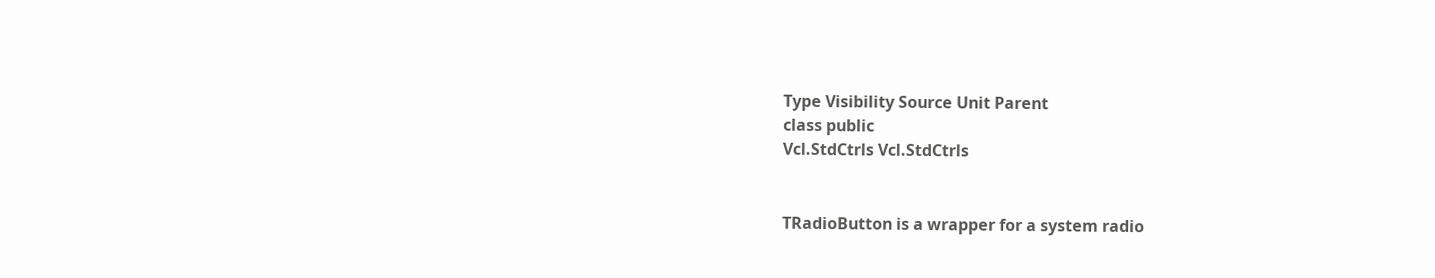Type Visibility Source Unit Parent
class public
Vcl.StdCtrls Vcl.StdCtrls


TRadioButton is a wrapper for a system radio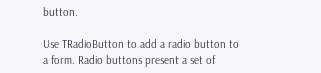button.

Use TRadioButton to add a radio button to a form. Radio buttons present a set of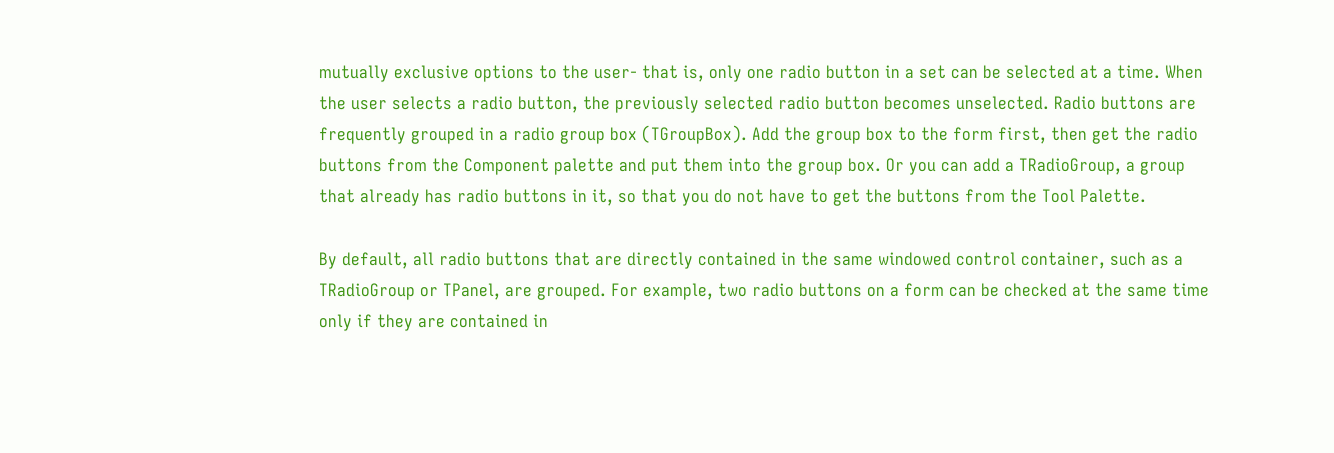mutually exclusive options to the user- that is, only one radio button in a set can be selected at a time. When the user selects a radio button, the previously selected radio button becomes unselected. Radio buttons are frequently grouped in a radio group box (TGroupBox). Add the group box to the form first, then get the radio buttons from the Component palette and put them into the group box. Or you can add a TRadioGroup, a group that already has radio buttons in it, so that you do not have to get the buttons from the Tool Palette.

By default, all radio buttons that are directly contained in the same windowed control container, such as a TRadioGroup or TPanel, are grouped. For example, two radio buttons on a form can be checked at the same time only if they are contained in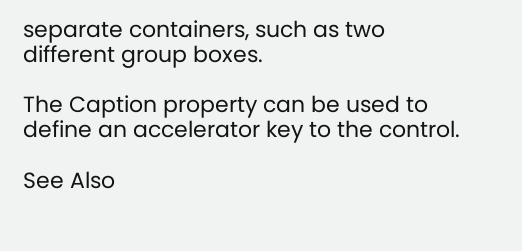separate containers, such as two different group boxes.

The Caption property can be used to define an accelerator key to the control.

See Also